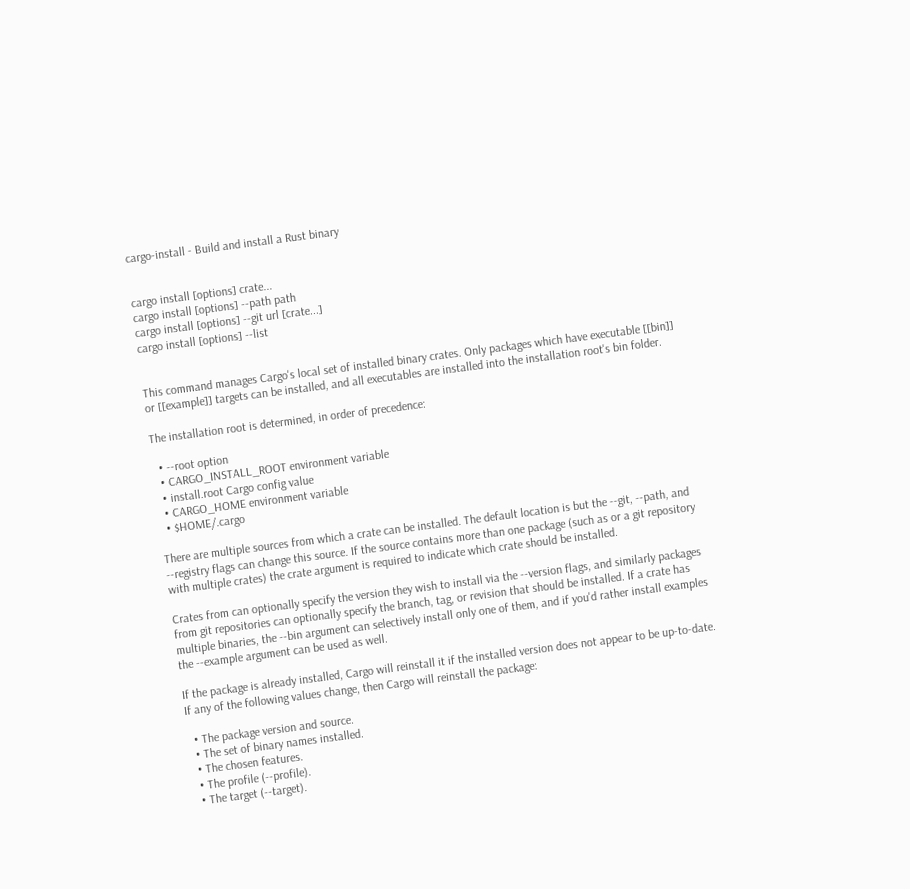cargo-install - Build and install a Rust binary


cargo install [options] crate...
cargo install [options] --path path
cargo install [options] --git url [crate...]
cargo install [options] --list


This command manages Cargo's local set of installed binary crates. Only packages which have executable [[bin]] or [[example]] targets can be installed, and all executables are installed into the installation root's bin folder.

The installation root is determined, in order of precedence:

  • --root option
  • CARGO_INSTALL_ROOT environment variable
  • install.root Cargo config value
  • CARGO_HOME environment variable
  • $HOME/.cargo

There are multiple sources from which a crate can be installed. The default location is but the --git, --path, and --registry flags can change this source. If the source contains more than one package (such as or a git repository with multiple crates) the crate argument is required to indicate which crate should be installed.

Crates from can optionally specify the version they wish to install via the --version flags, and similarly packages from git repositories can optionally specify the branch, tag, or revision that should be installed. If a crate has multiple binaries, the --bin argument can selectively install only one of them, and if you'd rather install examples the --example argument can be used as well.

If the package is already installed, Cargo will reinstall it if the installed version does not appear to be up-to-date. If any of the following values change, then Cargo will reinstall the package:

  • The package version and source.
  • The set of binary names installed.
  • The chosen features.
  • The profile (--profile).
  • The target (--target).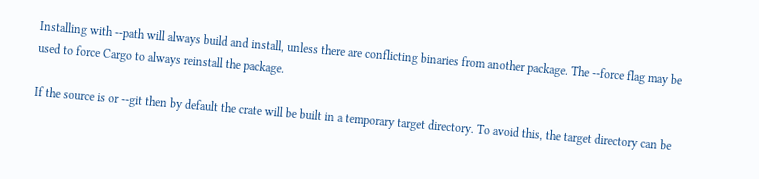Installing with --path will always build and install, unless there are conflicting binaries from another package. The --force flag may be used to force Cargo to always reinstall the package.

If the source is or --git then by default the crate will be built in a temporary target directory. To avoid this, the target directory can be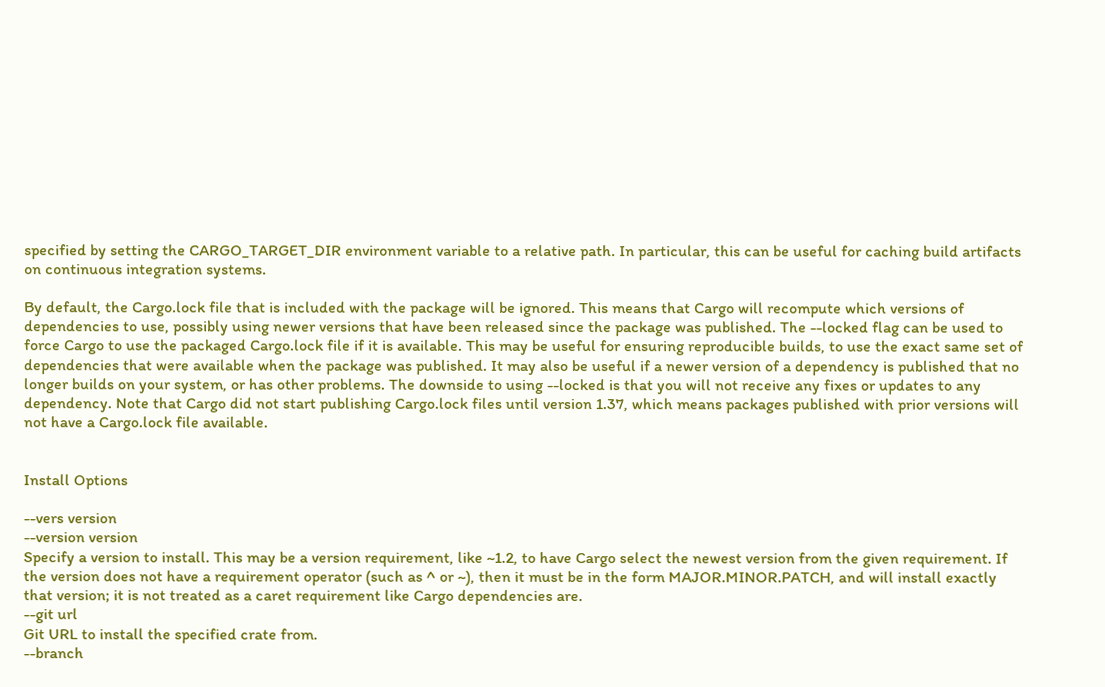specified by setting the CARGO_TARGET_DIR environment variable to a relative path. In particular, this can be useful for caching build artifacts on continuous integration systems.

By default, the Cargo.lock file that is included with the package will be ignored. This means that Cargo will recompute which versions of dependencies to use, possibly using newer versions that have been released since the package was published. The --locked flag can be used to force Cargo to use the packaged Cargo.lock file if it is available. This may be useful for ensuring reproducible builds, to use the exact same set of dependencies that were available when the package was published. It may also be useful if a newer version of a dependency is published that no longer builds on your system, or has other problems. The downside to using --locked is that you will not receive any fixes or updates to any dependency. Note that Cargo did not start publishing Cargo.lock files until version 1.37, which means packages published with prior versions will not have a Cargo.lock file available.


Install Options

--vers version
--version version
Specify a version to install. This may be a version requirement, like ~1.2, to have Cargo select the newest version from the given requirement. If the version does not have a requirement operator (such as ^ or ~), then it must be in the form MAJOR.MINOR.PATCH, and will install exactly that version; it is not treated as a caret requirement like Cargo dependencies are.
--git url
Git URL to install the specified crate from.
--branch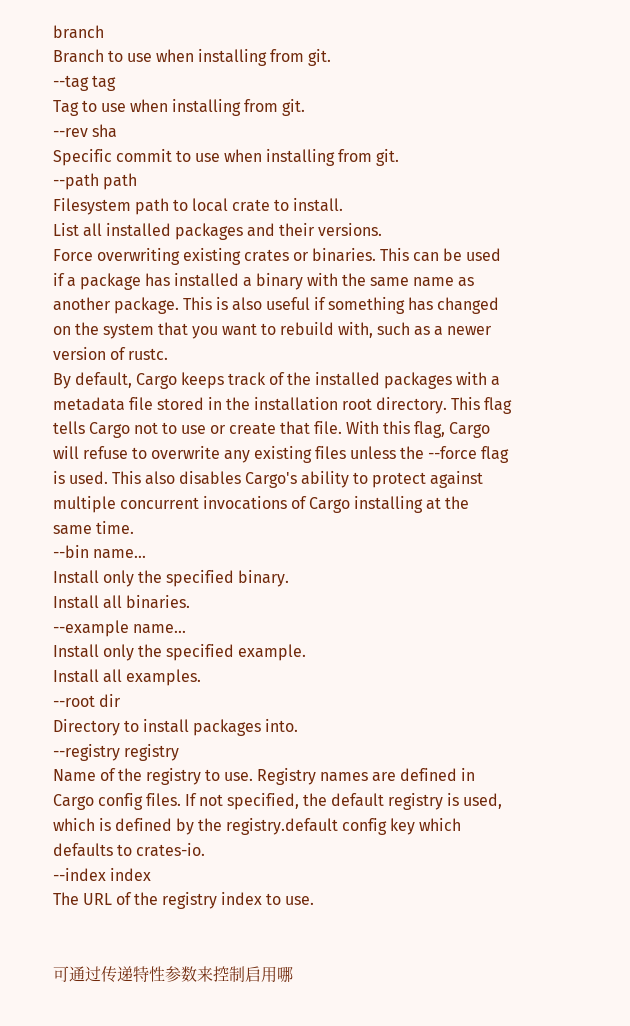branch
Branch to use when installing from git.
--tag tag
Tag to use when installing from git.
--rev sha
Specific commit to use when installing from git.
--path path
Filesystem path to local crate to install.
List all installed packages and their versions.
Force overwriting existing crates or binaries. This can be used if a package has installed a binary with the same name as another package. This is also useful if something has changed on the system that you want to rebuild with, such as a newer version of rustc.
By default, Cargo keeps track of the installed packages with a metadata file stored in the installation root directory. This flag tells Cargo not to use or create that file. With this flag, Cargo will refuse to overwrite any existing files unless the --force flag is used. This also disables Cargo's ability to protect against multiple concurrent invocations of Cargo installing at the same time.
--bin name...
Install only the specified binary.
Install all binaries.
--example name...
Install only the specified example.
Install all examples.
--root dir
Directory to install packages into.
--registry registry
Name of the registry to use. Registry names are defined in Cargo config files. If not specified, the default registry is used, which is defined by the registry.default config key which defaults to crates-io.
--index index
The URL of the registry index to use.


可通过传递特性参数来控制启用哪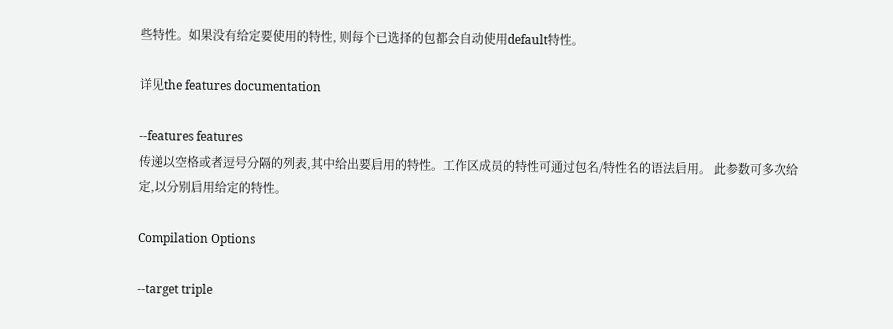些特性。如果没有给定要使用的特性, 则每个已选择的包都会自动使用default特性。

详见the features documentation

--features features
传递以空格或者逗号分隔的列表,其中给出要启用的特性。工作区成员的特性可通过包名/特性名的语法启用。 此参数可多次给定,以分别启用给定的特性。

Compilation Options

--target triple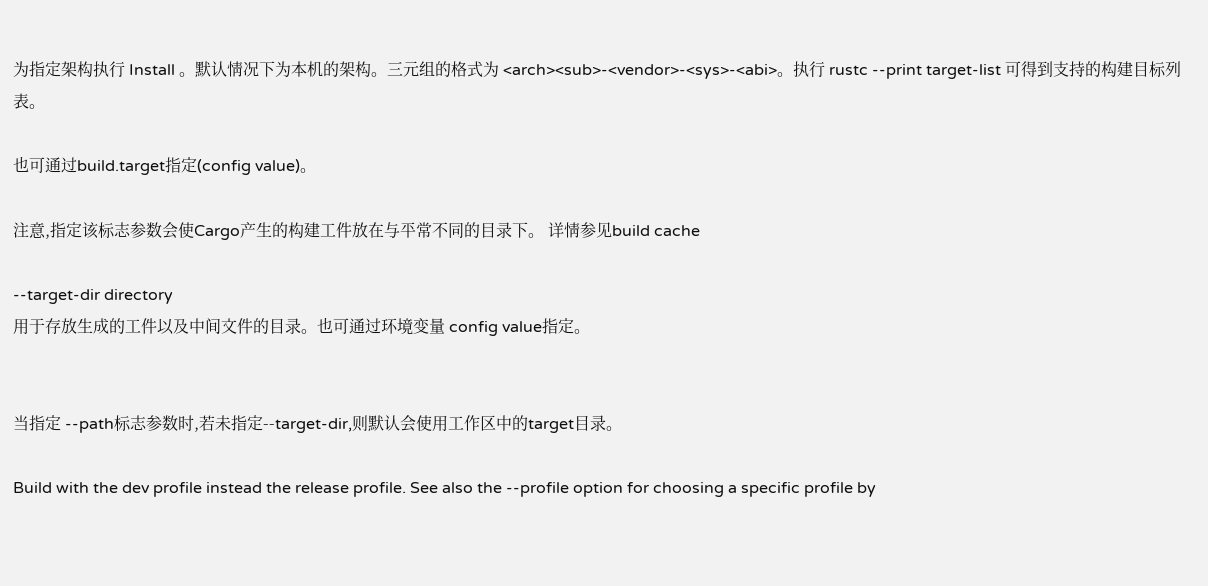为指定架构执行 Install 。默认情况下为本机的架构。三元组的格式为 <arch><sub>-<vendor>-<sys>-<abi>。执行 rustc --print target-list 可得到支持的构建目标列表。

也可通过build.target指定(config value)。

注意,指定该标志参数会使Cargo产生的构建工件放在与平常不同的目录下。 详情参见build cache

--target-dir directory
用于存放生成的工件以及中间文件的目录。也可通过环境变量 config value指定。


当指定 --path标志参数时,若未指定--target-dir,则默认会使用工作区中的target目录。

Build with the dev profile instead the release profile. See also the --profile option for choosing a specific profile by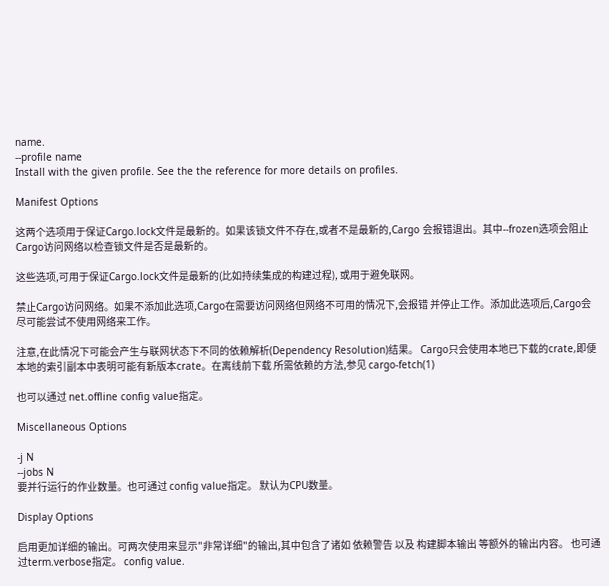name.
--profile name
Install with the given profile. See the the reference for more details on profiles.

Manifest Options

这两个选项用于保证Cargo.lock文件是最新的。如果该锁文件不存在,或者不是最新的,Cargo 会报错退出。其中--frozen选项会阻止Cargo访问网络以检查锁文件是否是最新的。

这些选项,可用于保证Cargo.lock文件是最新的(比如持续集成的构建过程), 或用于避免联网。

禁止Cargo访问网络。如果不添加此选项,Cargo在需要访问网络但网络不可用的情况下,会报错 并停止工作。添加此选项后,Cargo会尽可能尝试不使用网络来工作。

注意,在此情况下可能会产生与联网状态下不同的依赖解析(Dependency Resolution)结果。 Cargo只会使用本地已下载的crate,即便本地的索引副本中表明可能有新版本crate。在离线前下载 所需依赖的方法,参见 cargo-fetch(1)

也可以通过 net.offline config value指定。

Miscellaneous Options

-j N
--jobs N
要并行运行的作业数量。也可通过 config value指定。 默认为CPU数量。

Display Options

启用更加详细的输出。可两次使用来显示"非常详细"的输出,其中包含了诸如 依赖警告 以及 构建脚本输出 等额外的输出内容。 也可通过term.verbose指定。 config value.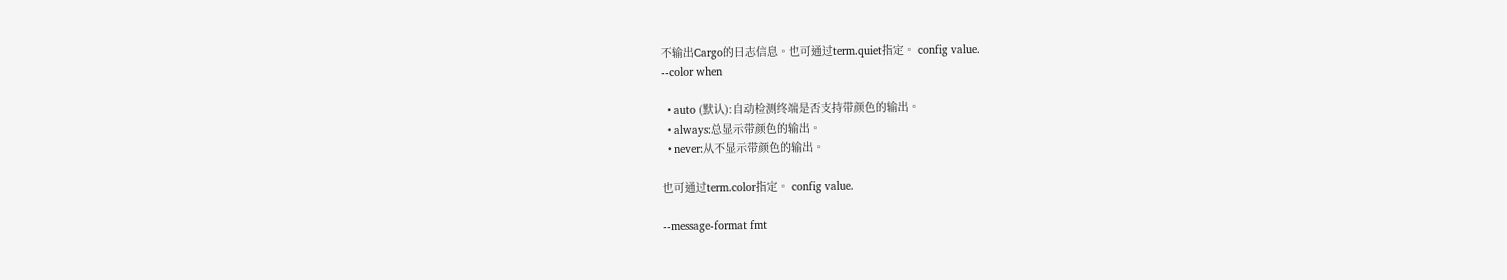不输出Cargo的日志信息。也可通过term.quiet指定。 config value.
--color when

  • auto (默认):自动检测终端是否支持带颜色的输出。
  • always:总显示带颜色的输出。
  • never:从不显示带颜色的输出。

也可通过term.color指定。 config value.

--message-format fmt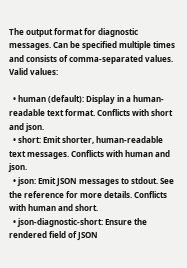The output format for diagnostic messages. Can be specified multiple times and consists of comma-separated values. Valid values:

  • human (default): Display in a human-readable text format. Conflicts with short and json.
  • short: Emit shorter, human-readable text messages. Conflicts with human and json.
  • json: Emit JSON messages to stdout. See the reference for more details. Conflicts with human and short.
  • json-diagnostic-short: Ensure the rendered field of JSON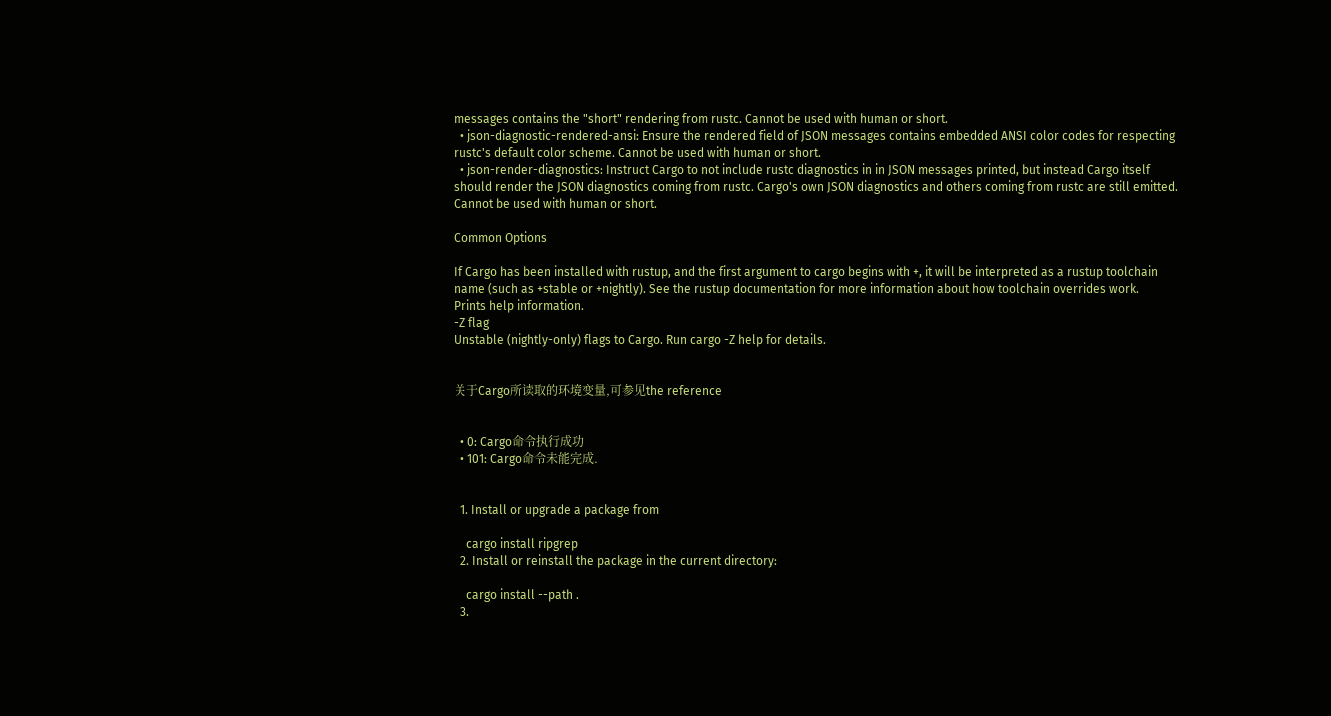messages contains the "short" rendering from rustc. Cannot be used with human or short.
  • json-diagnostic-rendered-ansi: Ensure the rendered field of JSON messages contains embedded ANSI color codes for respecting rustc's default color scheme. Cannot be used with human or short.
  • json-render-diagnostics: Instruct Cargo to not include rustc diagnostics in in JSON messages printed, but instead Cargo itself should render the JSON diagnostics coming from rustc. Cargo's own JSON diagnostics and others coming from rustc are still emitted. Cannot be used with human or short.

Common Options

If Cargo has been installed with rustup, and the first argument to cargo begins with +, it will be interpreted as a rustup toolchain name (such as +stable or +nightly). See the rustup documentation for more information about how toolchain overrides work.
Prints help information.
-Z flag
Unstable (nightly-only) flags to Cargo. Run cargo -Z help for details.


关于Cargo所读取的环境变量,可参见the reference


  • 0: Cargo命令执行成功
  • 101: Cargo命令未能完成.


  1. Install or upgrade a package from

    cargo install ripgrep
  2. Install or reinstall the package in the current directory:

    cargo install --path .
  3.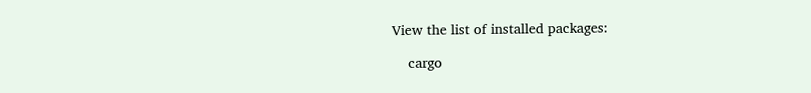View the list of installed packages:

    cargo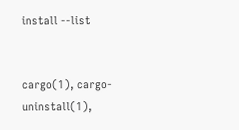install --list


cargo(1), cargo-uninstall(1),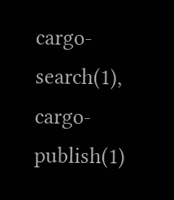cargo-search(1), cargo-publish(1)